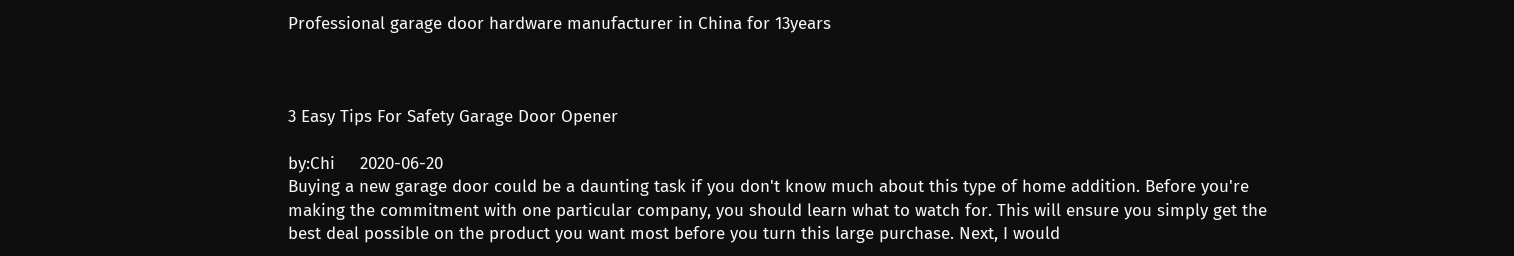Professional garage door hardware manufacturer in China for 13years



3 Easy Tips For Safety Garage Door Opener

by:Chi     2020-06-20
Buying a new garage door could be a daunting task if you don't know much about this type of home addition. Before you're making the commitment with one particular company, you should learn what to watch for. This will ensure you simply get the best deal possible on the product you want most before you turn this large purchase. Next, I would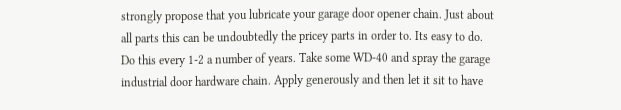strongly propose that you lubricate your garage door opener chain. Just about all parts this can be undoubtedly the pricey parts in order to. Its easy to do. Do this every 1-2 a number of years. Take some WD-40 and spray the garage industrial door hardware chain. Apply generously and then let it sit to have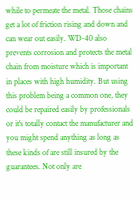while to permeate the metal. Those chains get a lot of friction rising and down and can wear out easily. WD-40 also prevents corrosion and protects the metal chain from moisture which is important in places with high humidity. But using this problem being a common one, they could be repaired easily by professionals or it's totally contact the manufacturer and you might spend anything as long as these kinds of are still insured by the guarantees. Not only are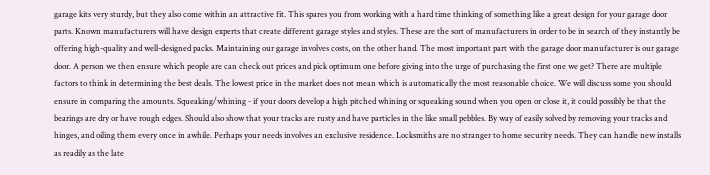garage kits very sturdy, but they also come within an attractive fit. This spares you from working with a hard time thinking of something like a great design for your garage door parts. Known manufacturers will have design experts that create different garage styles and styles. These are the sort of manufacturers in order to be in search of they instantly be offering high-quality and well-designed packs. Maintaining our garage involves costs, on the other hand. The most important part with the garage door manufacturer is our garage door. A person we then ensure which people are can check out prices and pick optimum one before giving into the urge of purchasing the first one we get? There are multiple factors to think in determining the best deals. The lowest price in the market does not mean which is automatically the most reasonable choice. We will discuss some you should ensure in comparing the amounts. Squeaking/whining - if your doors develop a high pitched whining or squeaking sound when you open or close it, it could possibly be that the bearings are dry or have rough edges. Should also show that your tracks are rusty and have particles in the like small pebbles. By way of easily solved by removing your tracks and hinges, and oiling them every once in awhile. Perhaps your needs involves an exclusive residence. Locksmiths are no stranger to home security needs. They can handle new installs as readily as the late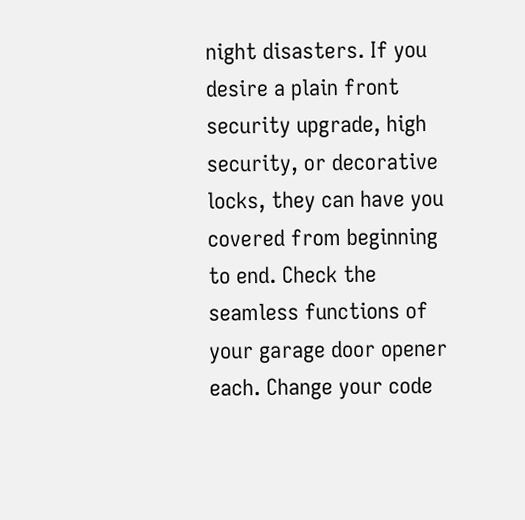night disasters. If you desire a plain front security upgrade, high security, or decorative locks, they can have you covered from beginning to end. Check the seamless functions of your garage door opener each. Change your code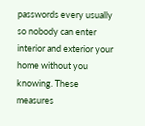passwords every usually so nobody can enter interior and exterior your home without you knowing. These measures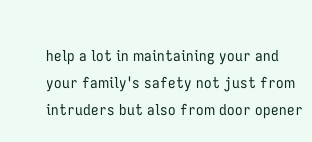help a lot in maintaining your and your family's safety not just from intruders but also from door opener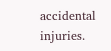accidental injuries.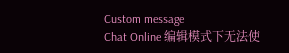Custom message
Chat Online 编辑模式下无法使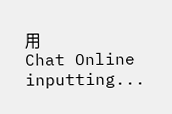用
Chat Online inputting...